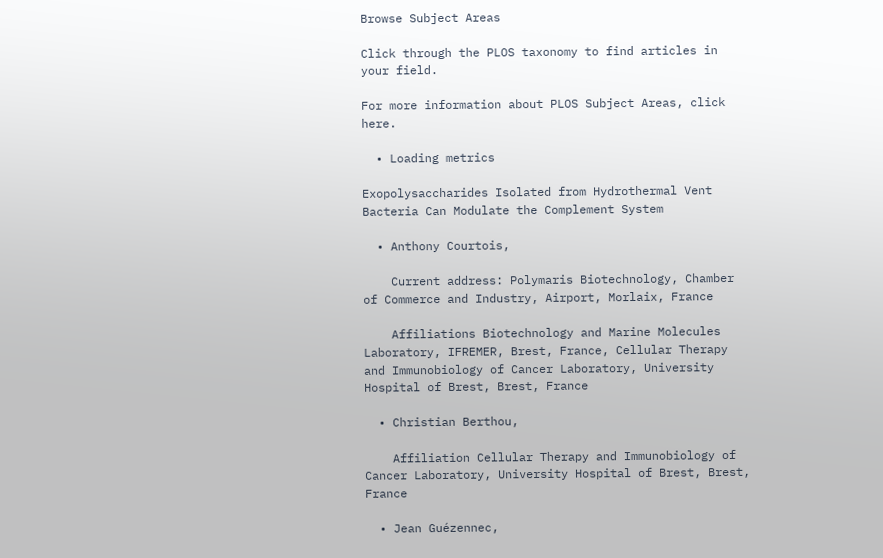Browse Subject Areas

Click through the PLOS taxonomy to find articles in your field.

For more information about PLOS Subject Areas, click here.

  • Loading metrics

Exopolysaccharides Isolated from Hydrothermal Vent Bacteria Can Modulate the Complement System

  • Anthony Courtois,

    Current address: Polymaris Biotechnology, Chamber of Commerce and Industry, Airport, Morlaix, France

    Affiliations Biotechnology and Marine Molecules Laboratory, IFREMER, Brest, France, Cellular Therapy and Immunobiology of Cancer Laboratory, University Hospital of Brest, Brest, France

  • Christian Berthou,

    Affiliation Cellular Therapy and Immunobiology of Cancer Laboratory, University Hospital of Brest, Brest, France

  • Jean Guézennec,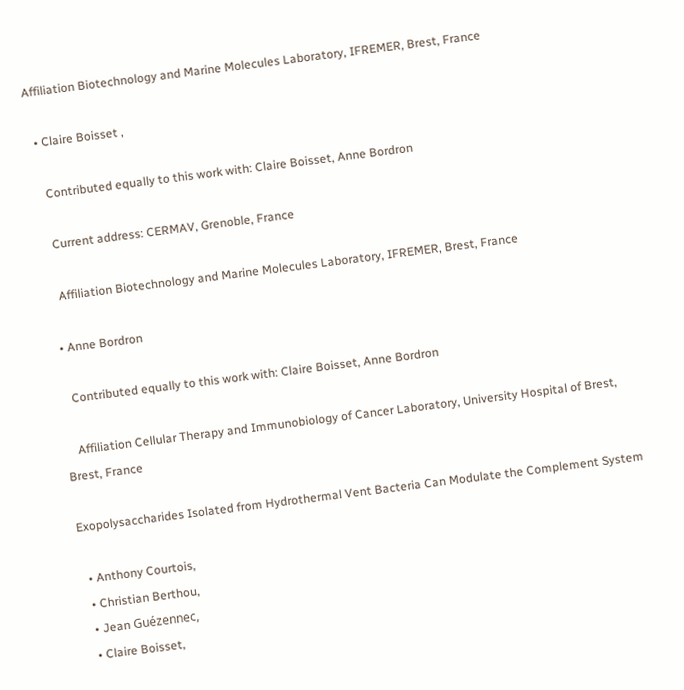Affiliation Biotechnology and Marine Molecules Laboratory, IFREMER, Brest, France

  • Claire Boisset ,

    Contributed equally to this work with: Claire Boisset, Anne Bordron

    Current address: CERMAV, Grenoble, France

    Affiliation Biotechnology and Marine Molecules Laboratory, IFREMER, Brest, France

  • Anne Bordron

    Contributed equally to this work with: Claire Boisset, Anne Bordron

    Affiliation Cellular Therapy and Immunobiology of Cancer Laboratory, University Hospital of Brest, Brest, France

Exopolysaccharides Isolated from Hydrothermal Vent Bacteria Can Modulate the Complement System

  • Anthony Courtois,
  • Christian Berthou,
  • Jean Guézennec,
  • Claire Boisset,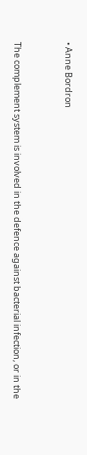• Anne Bordron


The complement system is involved in the defence against bacterial infection, or in the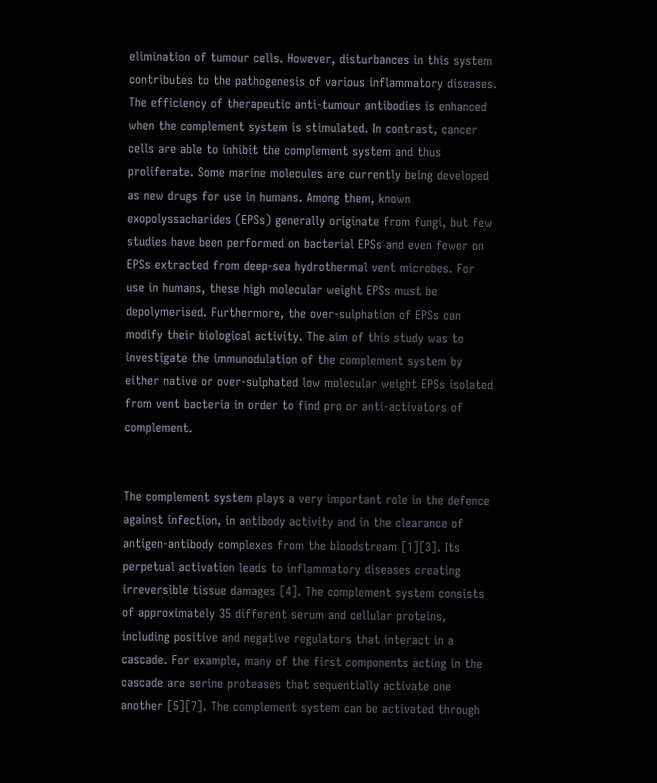elimination of tumour cells. However, disturbances in this system contributes to the pathogenesis of various inflammatory diseases. The efficiency of therapeutic anti-tumour antibodies is enhanced when the complement system is stimulated. In contrast, cancer cells are able to inhibit the complement system and thus proliferate. Some marine molecules are currently being developed as new drugs for use in humans. Among them, known exopolyssacharides (EPSs) generally originate from fungi, but few studies have been performed on bacterial EPSs and even fewer on EPSs extracted from deep-sea hydrothermal vent microbes. For use in humans, these high molecular weight EPSs must be depolymerised. Furthermore, the over-sulphation of EPSs can modify their biological activity. The aim of this study was to investigate the immunodulation of the complement system by either native or over-sulphated low molecular weight EPSs isolated from vent bacteria in order to find pro or anti-activators of complement.


The complement system plays a very important role in the defence against infection, in antibody activity and in the clearance of antigen-antibody complexes from the bloodstream [1][3]. Its perpetual activation leads to inflammatory diseases creating irreversible tissue damages [4]. The complement system consists of approximately 35 different serum and cellular proteins, including positive and negative regulators that interact in a cascade. For example, many of the first components acting in the cascade are serine proteases that sequentially activate one another [5][7]. The complement system can be activated through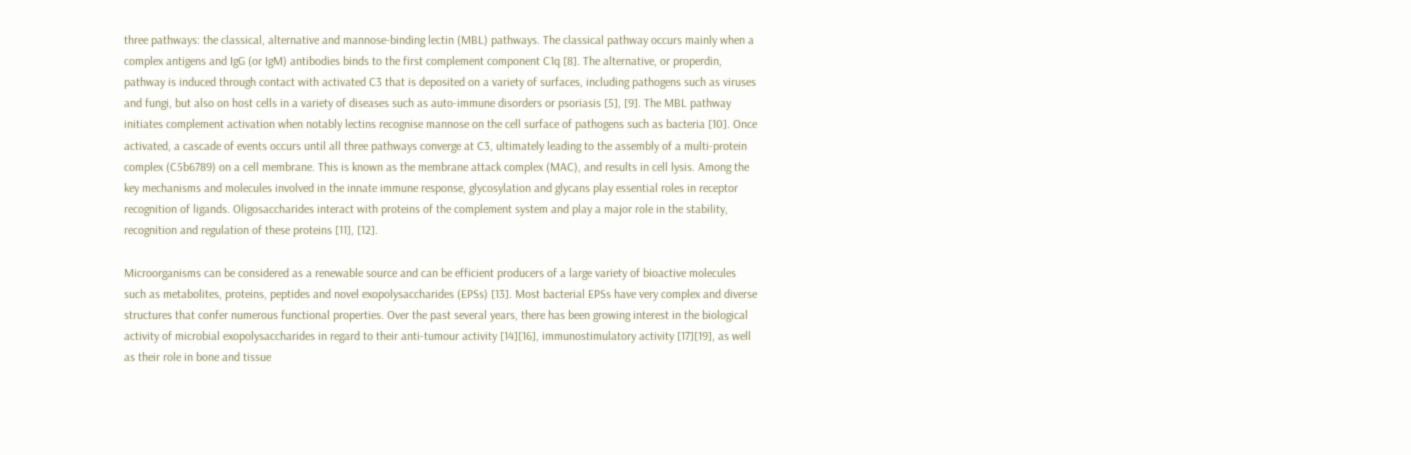three pathways: the classical, alternative and mannose-binding lectin (MBL) pathways. The classical pathway occurs mainly when a complex antigens and IgG (or IgM) antibodies binds to the first complement component C1q [8]. The alternative, or properdin, pathway is induced through contact with activated C3 that is deposited on a variety of surfaces, including pathogens such as viruses and fungi, but also on host cells in a variety of diseases such as auto-immune disorders or psoriasis [5], [9]. The MBL pathway initiates complement activation when notably lectins recognise mannose on the cell surface of pathogens such as bacteria [10]. Once activated, a cascade of events occurs until all three pathways converge at C3, ultimately leading to the assembly of a multi-protein complex (C5b6789) on a cell membrane. This is known as the membrane attack complex (MAC), and results in cell lysis. Among the key mechanisms and molecules involved in the innate immune response, glycosylation and glycans play essential roles in receptor recognition of ligands. Oligosaccharides interact with proteins of the complement system and play a major role in the stability, recognition and regulation of these proteins [11], [12].

Microorganisms can be considered as a renewable source and can be efficient producers of a large variety of bioactive molecules such as metabolites, proteins, peptides and novel exopolysaccharides (EPSs) [13]. Most bacterial EPSs have very complex and diverse structures that confer numerous functional properties. Over the past several years, there has been growing interest in the biological activity of microbial exopolysaccharides in regard to their anti-tumour activity [14][16], immunostimulatory activity [17][19], as well as their role in bone and tissue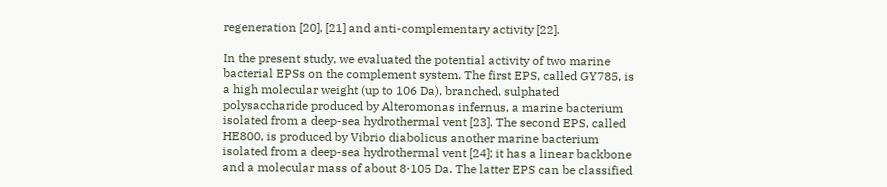regeneration [20], [21] and anti-complementary activity [22].

In the present study, we evaluated the potential activity of two marine bacterial EPSs on the complement system. The first EPS, called GY785, is a high molecular weight (up to 106 Da), branched, sulphated polysaccharide produced by Alteromonas infernus, a marine bacterium isolated from a deep-sea hydrothermal vent [23]. The second EPS, called HE800, is produced by Vibrio diabolicus another marine bacterium isolated from a deep-sea hydrothermal vent [24]; it has a linear backbone and a molecular mass of about 8⋅105 Da. The latter EPS can be classified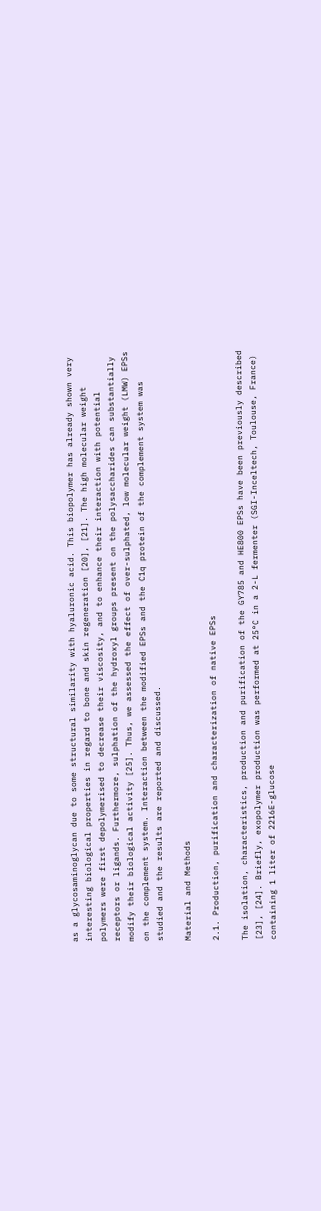as a glycosaminoglycan due to some structural similarity with hyaluronic acid. This biopolymer has already shown very interesting biological properties in regard to bone and skin regeneration [20], [21]. The high molecular weight polymers were first depolymerised to decrease their viscosity, and to enhance their interaction with potential receptors or ligands. Furthermore, sulphation of the hydroxyl groups present on the polysaccharides can substantially modify their biological activity [25]. Thus, we assessed the effect of over-sulphated, low molecular weight (LMW) EPSs on the complement system. Interaction between the modified EPSs and the C1q protein of the complement system was studied and the results are reported and discussed.

Material and Methods

2.1. Production, purification and characterization of native EPSs

The isolation, characteristics, production and purification of the GY785 and HE800 EPSs have been previously described [23], [24]. Briefly, exopolymer production was performed at 25°C in a 2-L fermenter (SGI-Inceltech, Toulouse, France) containing 1 liter of 2216E-glucose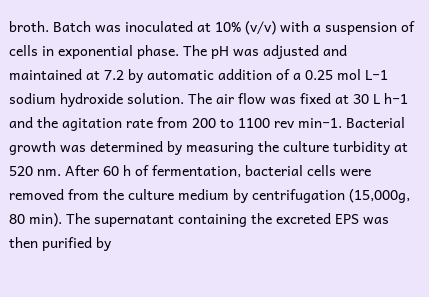broth. Batch was inoculated at 10% (v/v) with a suspension of cells in exponential phase. The pH was adjusted and maintained at 7.2 by automatic addition of a 0.25 mol L−1 sodium hydroxide solution. The air flow was fixed at 30 L h−1 and the agitation rate from 200 to 1100 rev min−1. Bacterial growth was determined by measuring the culture turbidity at 520 nm. After 60 h of fermentation, bacterial cells were removed from the culture medium by centrifugation (15,000g, 80 min). The supernatant containing the excreted EPS was then purified by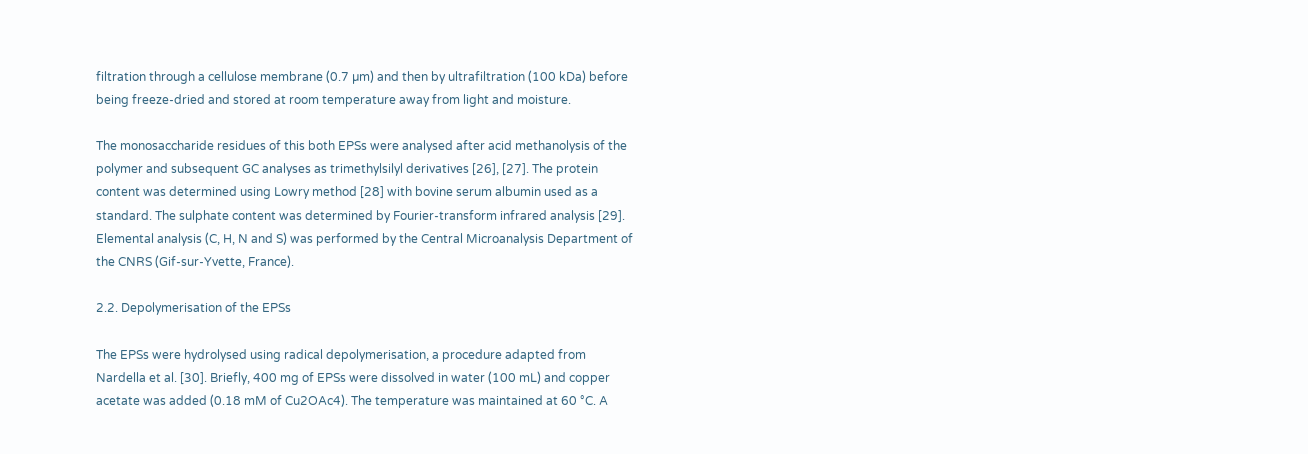filtration through a cellulose membrane (0.7 µm) and then by ultrafiltration (100 kDa) before being freeze-dried and stored at room temperature away from light and moisture.

The monosaccharide residues of this both EPSs were analysed after acid methanolysis of the polymer and subsequent GC analyses as trimethylsilyl derivatives [26], [27]. The protein content was determined using Lowry method [28] with bovine serum albumin used as a standard. The sulphate content was determined by Fourier-transform infrared analysis [29]. Elemental analysis (C, H, N and S) was performed by the Central Microanalysis Department of the CNRS (Gif-sur-Yvette, France).

2.2. Depolymerisation of the EPSs

The EPSs were hydrolysed using radical depolymerisation, a procedure adapted from Nardella et al. [30]. Briefly, 400 mg of EPSs were dissolved in water (100 mL) and copper acetate was added (0.18 mM of Cu2OAc4). The temperature was maintained at 60 °C. A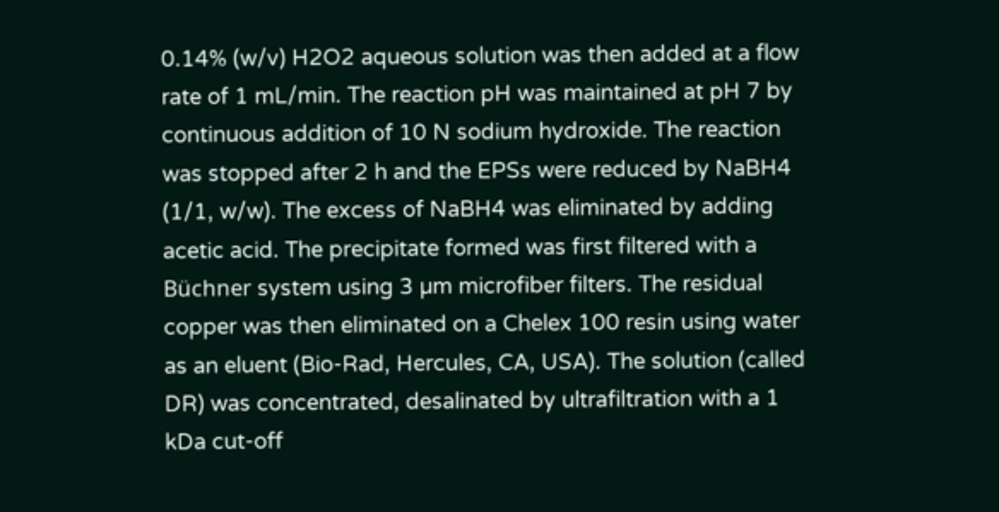0.14% (w/v) H2O2 aqueous solution was then added at a flow rate of 1 mL/min. The reaction pH was maintained at pH 7 by continuous addition of 10 N sodium hydroxide. The reaction was stopped after 2 h and the EPSs were reduced by NaBH4 (1/1, w/w). The excess of NaBH4 was eliminated by adding acetic acid. The precipitate formed was first filtered with a Büchner system using 3 µm microfiber filters. The residual copper was then eliminated on a Chelex 100 resin using water as an eluent (Bio-Rad, Hercules, CA, USA). The solution (called DR) was concentrated, desalinated by ultrafiltration with a 1 kDa cut-off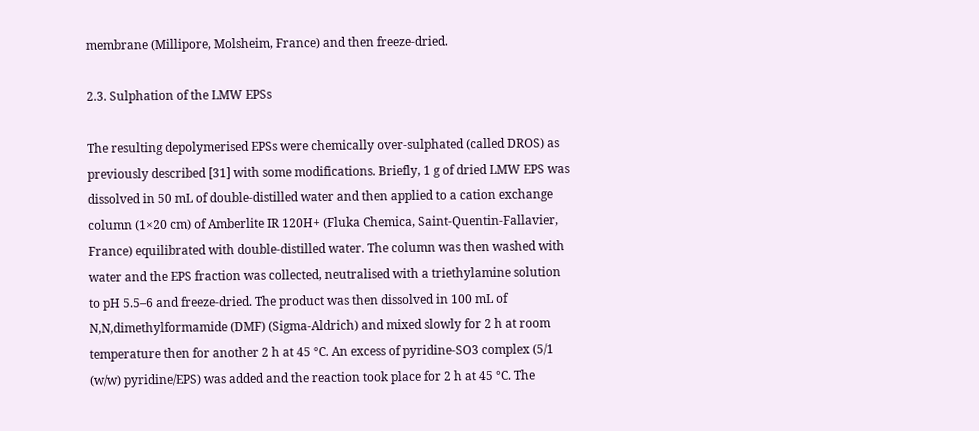membrane (Millipore, Molsheim, France) and then freeze-dried.

2.3. Sulphation of the LMW EPSs

The resulting depolymerised EPSs were chemically over-sulphated (called DROS) as previously described [31] with some modifications. Briefly, 1 g of dried LMW EPS was dissolved in 50 mL of double-distilled water and then applied to a cation exchange column (1×20 cm) of Amberlite IR 120H+ (Fluka Chemica, Saint-Quentin-Fallavier, France) equilibrated with double-distilled water. The column was then washed with water and the EPS fraction was collected, neutralised with a triethylamine solution to pH 5.5–6 and freeze-dried. The product was then dissolved in 100 mL of N,N,dimethylformamide (DMF) (Sigma-Aldrich) and mixed slowly for 2 h at room temperature then for another 2 h at 45 °C. An excess of pyridine-SO3 complex (5/1 (w/w) pyridine/EPS) was added and the reaction took place for 2 h at 45 °C. The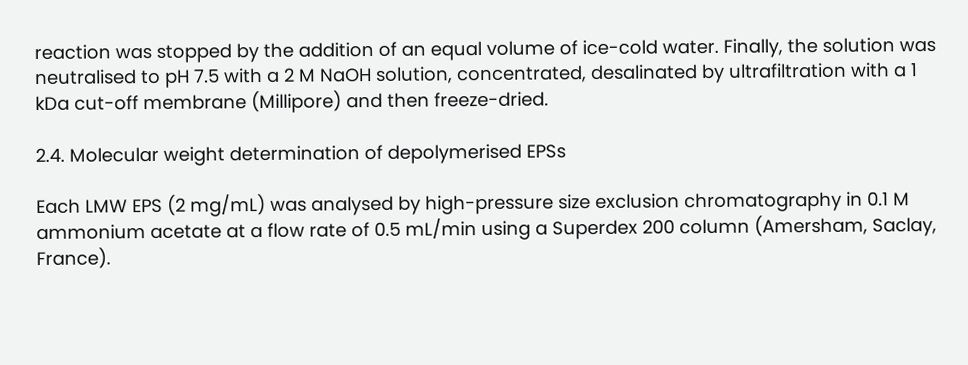reaction was stopped by the addition of an equal volume of ice-cold water. Finally, the solution was neutralised to pH 7.5 with a 2 M NaOH solution, concentrated, desalinated by ultrafiltration with a 1 kDa cut-off membrane (Millipore) and then freeze-dried.

2.4. Molecular weight determination of depolymerised EPSs

Each LMW EPS (2 mg/mL) was analysed by high-pressure size exclusion chromatography in 0.1 M ammonium acetate at a flow rate of 0.5 mL/min using a Superdex 200 column (Amersham, Saclay, France).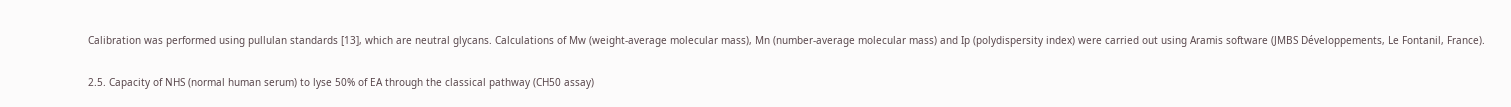Calibration was performed using pullulan standards [13], which are neutral glycans. Calculations of Mw (weight-average molecular mass), Mn (number-average molecular mass) and Ip (polydispersity index) were carried out using Aramis software (JMBS Développements, Le Fontanil, France).

2.5. Capacity of NHS (normal human serum) to lyse 50% of EA through the classical pathway (CH50 assay)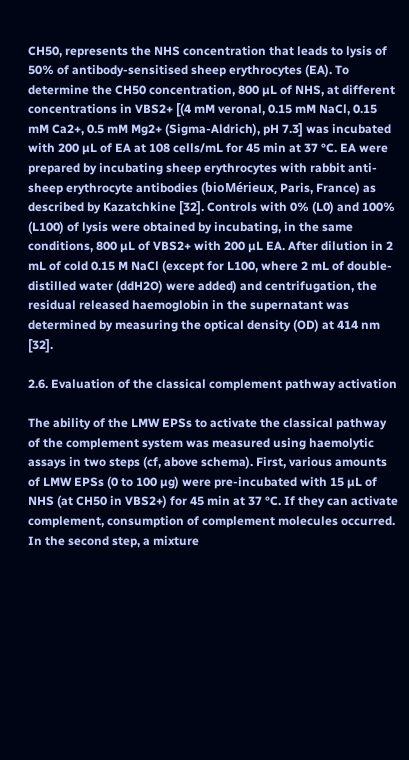CH50, represents the NHS concentration that leads to lysis of 50% of antibody-sensitised sheep erythrocytes (EA). To determine the CH50 concentration, 800 µL of NHS, at different concentrations in VBS2+ [(4 mM veronal, 0.15 mM NaCl, 0.15 mM Ca2+, 0.5 mM Mg2+ (Sigma-Aldrich), pH 7.3] was incubated with 200 µL of EA at 108 cells/mL for 45 min at 37 °C. EA were prepared by incubating sheep erythrocytes with rabbit anti-sheep erythrocyte antibodies (bioMérieux, Paris, France) as described by Kazatchkine [32]. Controls with 0% (L0) and 100% (L100) of lysis were obtained by incubating, in the same conditions, 800 µL of VBS2+ with 200 µL EA. After dilution in 2 mL of cold 0.15 M NaCl (except for L100, where 2 mL of double-distilled water (ddH2O) were added) and centrifugation, the residual released haemoglobin in the supernatant was determined by measuring the optical density (OD) at 414 nm [32].

2.6. Evaluation of the classical complement pathway activation

The ability of the LMW EPSs to activate the classical pathway of the complement system was measured using haemolytic assays in two steps (cf, above schema). First, various amounts of LMW EPSs (0 to 100 µg) were pre-incubated with 15 µL of NHS (at CH50 in VBS2+) for 45 min at 37 °C. If they can activate complement, consumption of complement molecules occurred. In the second step, a mixture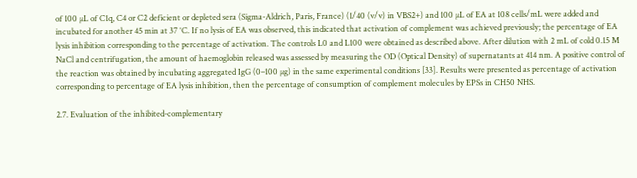of 100 µL of C1q, C4 or C2 deficient or depleted sera (Sigma-Aldrich, Paris, France) (1/40 (v/v) in VBS2+) and 100 µL of EA at 108 cells/mL were added and incubated for another 45 min at 37 °C. If no lysis of EA was observed, this indicated that activation of complement was achieved previously; the percentage of EA lysis inhibition corresponding to the percentage of activation. The controls L0 and L100 were obtained as described above. After dilution with 2 mL of cold 0.15 M NaCl and centrifugation, the amount of haemoglobin released was assessed by measuring the OD (Optical Density) of supernatants at 414 nm. A positive control of the reaction was obtained by incubating aggregated IgG (0–100 µg) in the same experimental conditions [33]. Results were presented as percentage of activation corresponding to percentage of EA lysis inhibition, then the percentage of consumption of complement molecules by EPSs in CH50 NHS.

2.7. Evaluation of the inhibited-complementary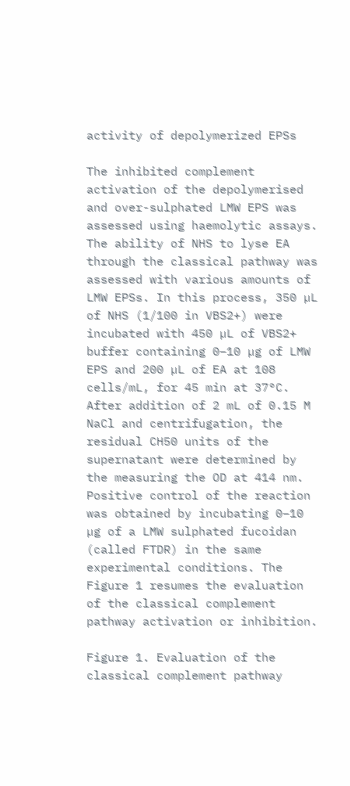activity of depolymerized EPSs

The inhibited complement activation of the depolymerised and over-sulphated LMW EPS was assessed using haemolytic assays. The ability of NHS to lyse EA through the classical pathway was assessed with various amounts of LMW EPSs. In this process, 350 µL of NHS (1/100 in VBS2+) were incubated with 450 µL of VBS2+ buffer containing 0–10 µg of LMW EPS and 200 µL of EA at 108 cells/mL, for 45 min at 37°C. After addition of 2 mL of 0.15 M NaCl and centrifugation, the residual CH50 units of the supernatant were determined by the measuring the OD at 414 nm. Positive control of the reaction was obtained by incubating 0–10 µg of a LMW sulphated fucoidan (called FTDR) in the same experimental conditions. The Figure 1 resumes the evaluation of the classical complement pathway activation or inhibition.

Figure 1. Evaluation of the classical complement pathway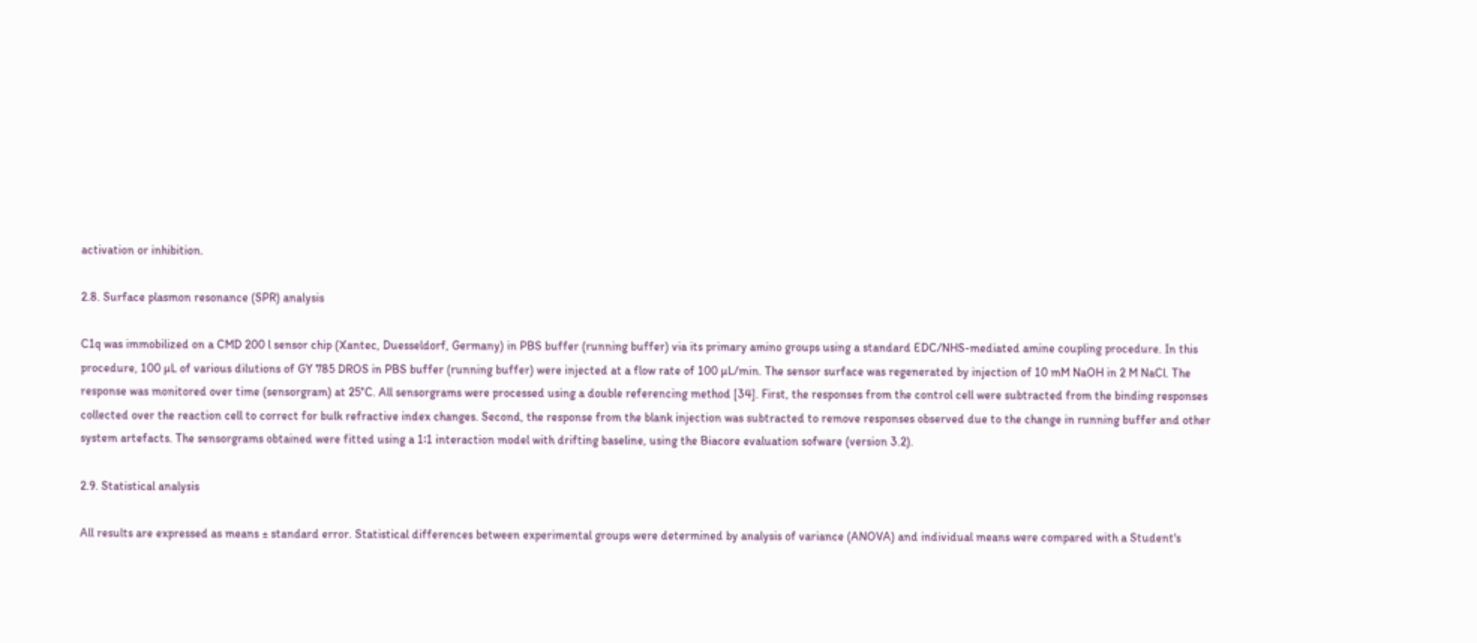activation or inhibition.

2.8. Surface plasmon resonance (SPR) analysis

C1q was immobilized on a CMD 200 l sensor chip (Xantec, Duesseldorf, Germany) in PBS buffer (running buffer) via its primary amino groups using a standard EDC/NHS-mediated amine coupling procedure. In this procedure, 100 µL of various dilutions of GY 785 DROS in PBS buffer (running buffer) were injected at a flow rate of 100 µL/min. The sensor surface was regenerated by injection of 10 mM NaOH in 2 M NaCl. The response was monitored over time (sensorgram) at 25°C. All sensorgrams were processed using a double referencing method [34]. First, the responses from the control cell were subtracted from the binding responses collected over the reaction cell to correct for bulk refractive index changes. Second, the response from the blank injection was subtracted to remove responses observed due to the change in running buffer and other system artefacts. The sensorgrams obtained were fitted using a 1∶1 interaction model with drifting baseline, using the Biacore evaluation sofware (version 3.2).

2.9. Statistical analysis

All results are expressed as means ± standard error. Statistical differences between experimental groups were determined by analysis of variance (ANOVA) and individual means were compared with a Student's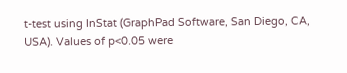t-test using InStat (GraphPad Software, San Diego, CA, USA). Values of p<0.05 were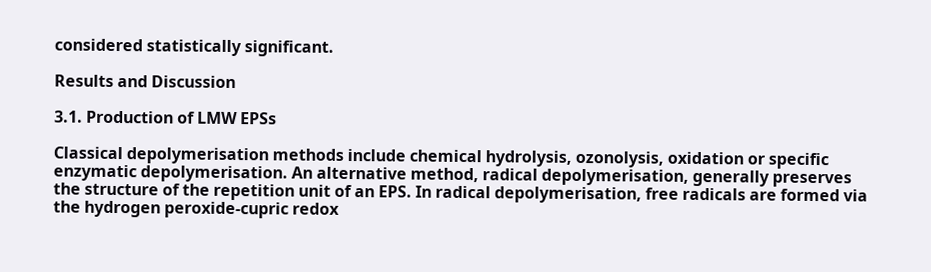considered statistically significant.

Results and Discussion

3.1. Production of LMW EPSs

Classical depolymerisation methods include chemical hydrolysis, ozonolysis, oxidation or specific enzymatic depolymerisation. An alternative method, radical depolymerisation, generally preserves the structure of the repetition unit of an EPS. In radical depolymerisation, free radicals are formed via the hydrogen peroxide-cupric redox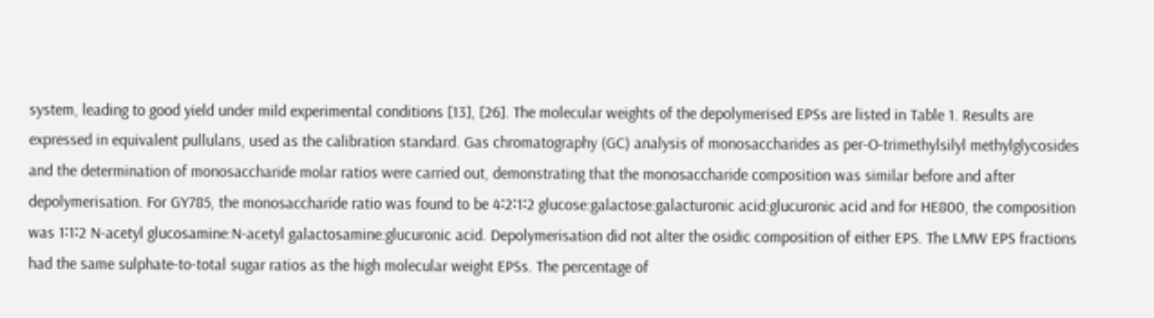system, leading to good yield under mild experimental conditions [13], [26]. The molecular weights of the depolymerised EPSs are listed in Table 1. Results are expressed in equivalent pullulans, used as the calibration standard. Gas chromatography (GC) analysis of monosaccharides as per-O-trimethylsilyl methylglycosides and the determination of monosaccharide molar ratios were carried out, demonstrating that the monosaccharide composition was similar before and after depolymerisation. For GY785, the monosaccharide ratio was found to be 4∶2∶1∶2 glucose:galactose:galacturonic acid:glucuronic acid and for HE800, the composition was 1∶1∶2 N-acetyl glucosamine:N-acetyl galactosamine:glucuronic acid. Depolymerisation did not alter the osidic composition of either EPS. The LMW EPS fractions had the same sulphate-to-total sugar ratios as the high molecular weight EPSs. The percentage of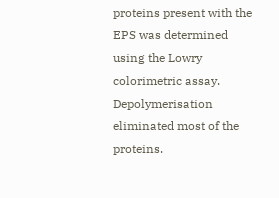proteins present with the EPS was determined using the Lowry colorimetric assay. Depolymerisation eliminated most of the proteins.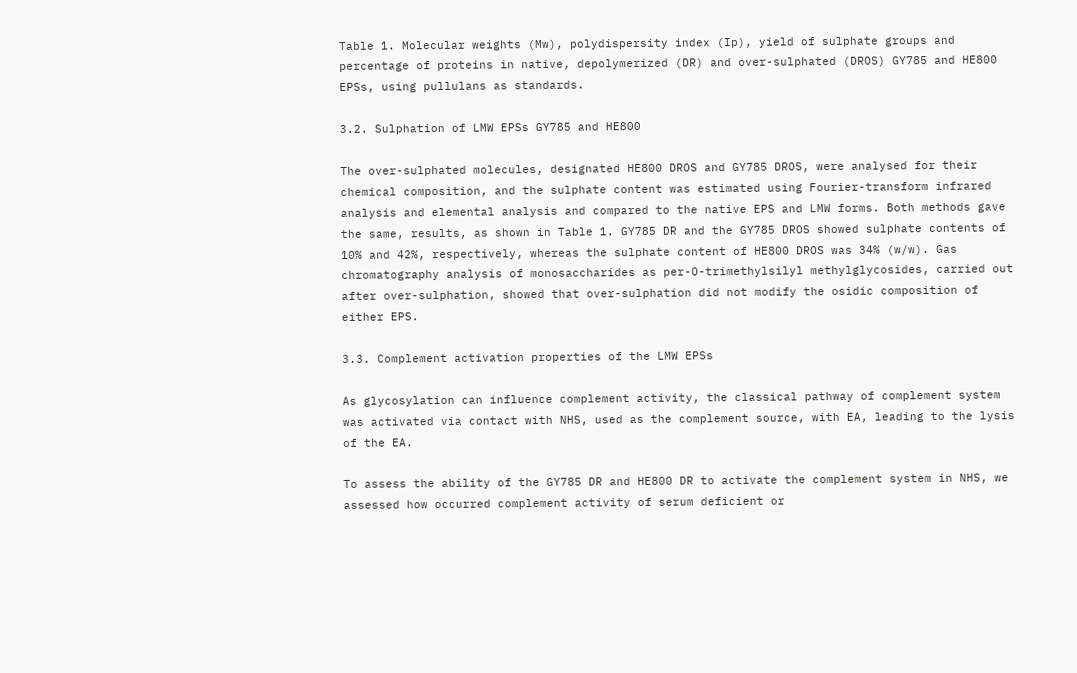Table 1. Molecular weights (Mw), polydispersity index (Ip), yield of sulphate groups and percentage of proteins in native, depolymerized (DR) and over-sulphated (DROS) GY785 and HE800 EPSs, using pullulans as standards.

3.2. Sulphation of LMW EPSs GY785 and HE800

The over-sulphated molecules, designated HE800 DROS and GY785 DROS, were analysed for their chemical composition, and the sulphate content was estimated using Fourier-transform infrared analysis and elemental analysis and compared to the native EPS and LMW forms. Both methods gave the same, results, as shown in Table 1. GY785 DR and the GY785 DROS showed sulphate contents of 10% and 42%, respectively, whereas the sulphate content of HE800 DROS was 34% (w/w). Gas chromatography analysis of monosaccharides as per-O-trimethylsilyl methylglycosides, carried out after over-sulphation, showed that over-sulphation did not modify the osidic composition of either EPS.

3.3. Complement activation properties of the LMW EPSs

As glycosylation can influence complement activity, the classical pathway of complement system was activated via contact with NHS, used as the complement source, with EA, leading to the lysis of the EA.

To assess the ability of the GY785 DR and HE800 DR to activate the complement system in NHS, we assessed how occurred complement activity of serum deficient or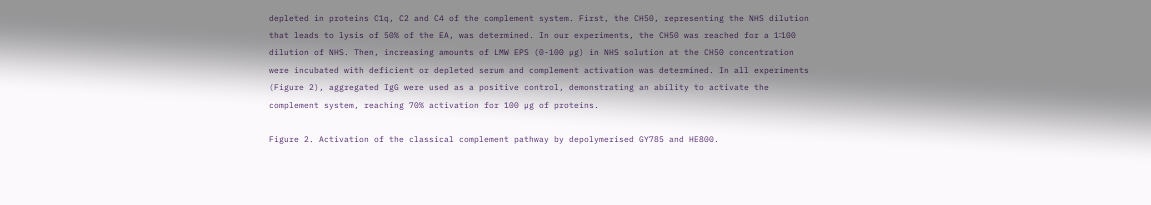depleted in proteins C1q, C2 and C4 of the complement system. First, the CH50, representing the NHS dilution that leads to lysis of 50% of the EA, was determined. In our experiments, the CH50 was reached for a 1∶100 dilution of NHS. Then, increasing amounts of LMW EPS (0-100 µg) in NHS solution at the CH50 concentration were incubated with deficient or depleted serum and complement activation was determined. In all experiments (Figure 2), aggregated IgG were used as a positive control, demonstrating an ability to activate the complement system, reaching 70% activation for 100 µg of proteins.

Figure 2. Activation of the classical complement pathway by depolymerised GY785 and HE800.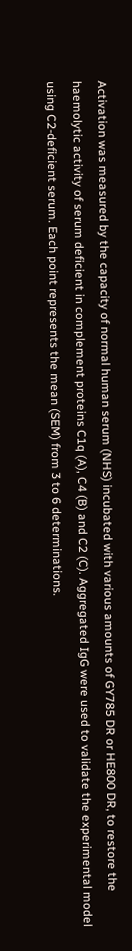Activation was measured by the capacity of normal human serum (NHS) incubated with various amounts of GY785 DR or HE800 DR, to restore the haemolytic activity of serum deficient in complement proteins C1q (A), C4 (B) and C2 (C). Aggregated IgG were used to validate the experimental model using C2-deficient serum. Each point represents the mean (SEM) from 3 to 6 determinations.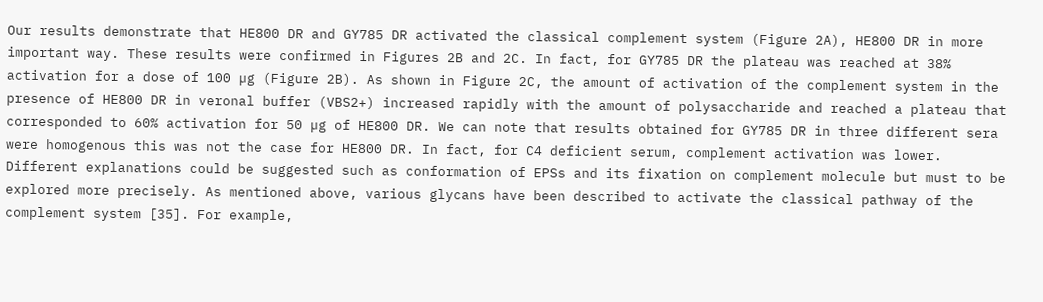Our results demonstrate that HE800 DR and GY785 DR activated the classical complement system (Figure 2A), HE800 DR in more important way. These results were confirmed in Figures 2B and 2C. In fact, for GY785 DR the plateau was reached at 38% activation for a dose of 100 µg (Figure 2B). As shown in Figure 2C, the amount of activation of the complement system in the presence of HE800 DR in veronal buffer (VBS2+) increased rapidly with the amount of polysaccharide and reached a plateau that corresponded to 60% activation for 50 µg of HE800 DR. We can note that results obtained for GY785 DR in three different sera were homogenous this was not the case for HE800 DR. In fact, for C4 deficient serum, complement activation was lower. Different explanations could be suggested such as conformation of EPSs and its fixation on complement molecule but must to be explored more precisely. As mentioned above, various glycans have been described to activate the classical pathway of the complement system [35]. For example,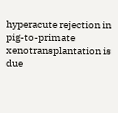hyperacute rejection in pig-to-primate xenotransplantation is due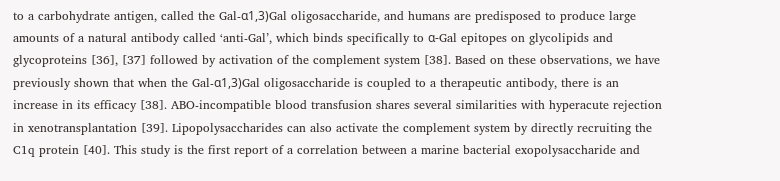to a carbohydrate antigen, called the Gal-α1,3)Gal oligosaccharide, and humans are predisposed to produce large amounts of a natural antibody called ‘anti-Gal’, which binds specifically to α-Gal epitopes on glycolipids and glycoproteins [36], [37] followed by activation of the complement system [38]. Based on these observations, we have previously shown that when the Gal-α1,3)Gal oligosaccharide is coupled to a therapeutic antibody, there is an increase in its efficacy [38]. ABO-incompatible blood transfusion shares several similarities with hyperacute rejection in xenotransplantation [39]. Lipopolysaccharides can also activate the complement system by directly recruiting the C1q protein [40]. This study is the first report of a correlation between a marine bacterial exopolysaccharide and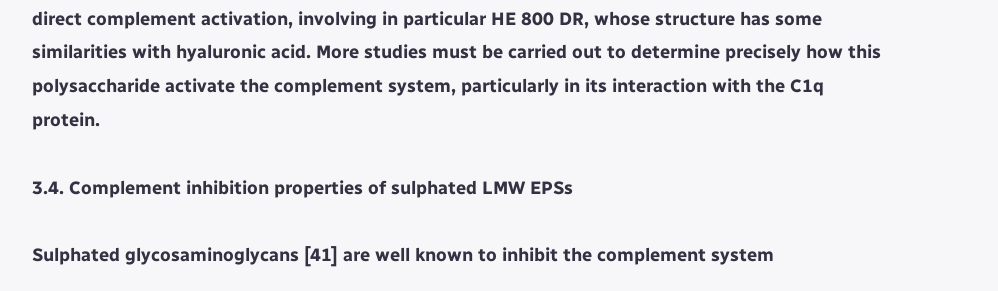direct complement activation, involving in particular HE 800 DR, whose structure has some similarities with hyaluronic acid. More studies must be carried out to determine precisely how this polysaccharide activate the complement system, particularly in its interaction with the C1q protein.

3.4. Complement inhibition properties of sulphated LMW EPSs

Sulphated glycosaminoglycans [41] are well known to inhibit the complement system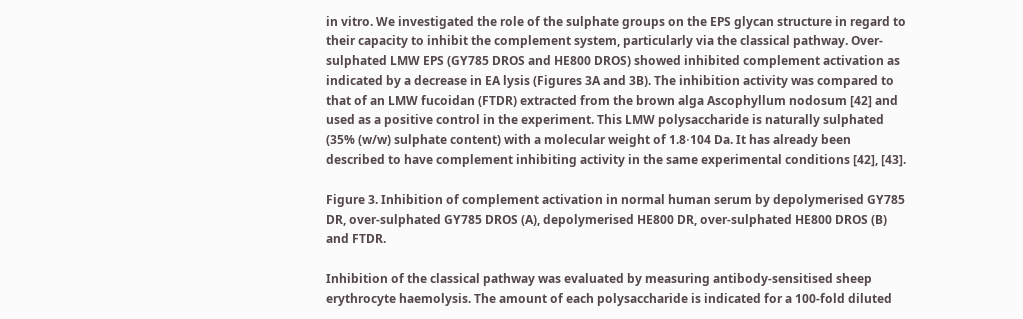in vitro. We investigated the role of the sulphate groups on the EPS glycan structure in regard to their capacity to inhibit the complement system, particularly via the classical pathway. Over-sulphated LMW EPS (GY785 DROS and HE800 DROS) showed inhibited complement activation as indicated by a decrease in EA lysis (Figures 3A and 3B). The inhibition activity was compared to that of an LMW fucoidan (FTDR) extracted from the brown alga Ascophyllum nodosum [42] and used as a positive control in the experiment. This LMW polysaccharide is naturally sulphated (35% (w/w) sulphate content) with a molecular weight of 1.8⋅104 Da. It has already been described to have complement inhibiting activity in the same experimental conditions [42], [43].

Figure 3. Inhibition of complement activation in normal human serum by depolymerised GY785 DR, over-sulphated GY785 DROS (A), depolymerised HE800 DR, over-sulphated HE800 DROS (B) and FTDR.

Inhibition of the classical pathway was evaluated by measuring antibody-sensitised sheep erythrocyte haemolysis. The amount of each polysaccharide is indicated for a 100-fold diluted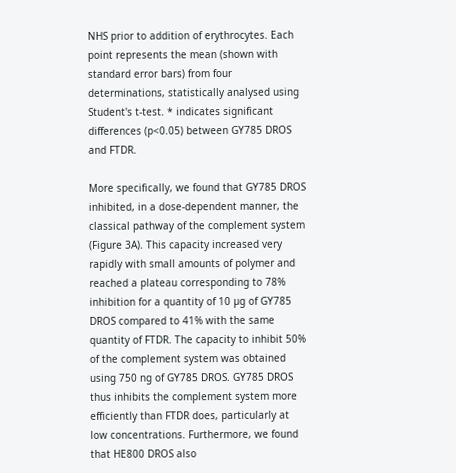NHS prior to addition of erythrocytes. Each point represents the mean (shown with standard error bars) from four determinations, statistically analysed using Student's t-test. * indicates significant differences (p<0.05) between GY785 DROS and FTDR.

More specifically, we found that GY785 DROS inhibited, in a dose-dependent manner, the classical pathway of the complement system (Figure 3A). This capacity increased very rapidly with small amounts of polymer and reached a plateau corresponding to 78% inhibition for a quantity of 10 µg of GY785 DROS compared to 41% with the same quantity of FTDR. The capacity to inhibit 50% of the complement system was obtained using 750 ng of GY785 DROS. GY785 DROS thus inhibits the complement system more efficiently than FTDR does, particularly at low concentrations. Furthermore, we found that HE800 DROS also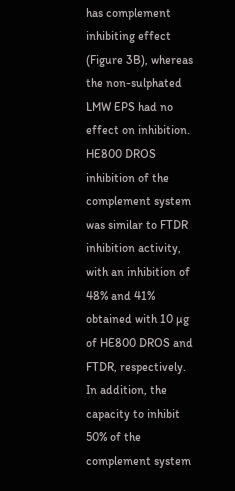has complement inhibiting effect (Figure 3B), whereas the non-sulphated LMW EPS had no effect on inhibition. HE800 DROS inhibition of the complement system was similar to FTDR inhibition activity, with an inhibition of 48% and 41% obtained with 10 µg of HE800 DROS and FTDR, respectively. In addition, the capacity to inhibit 50% of the complement system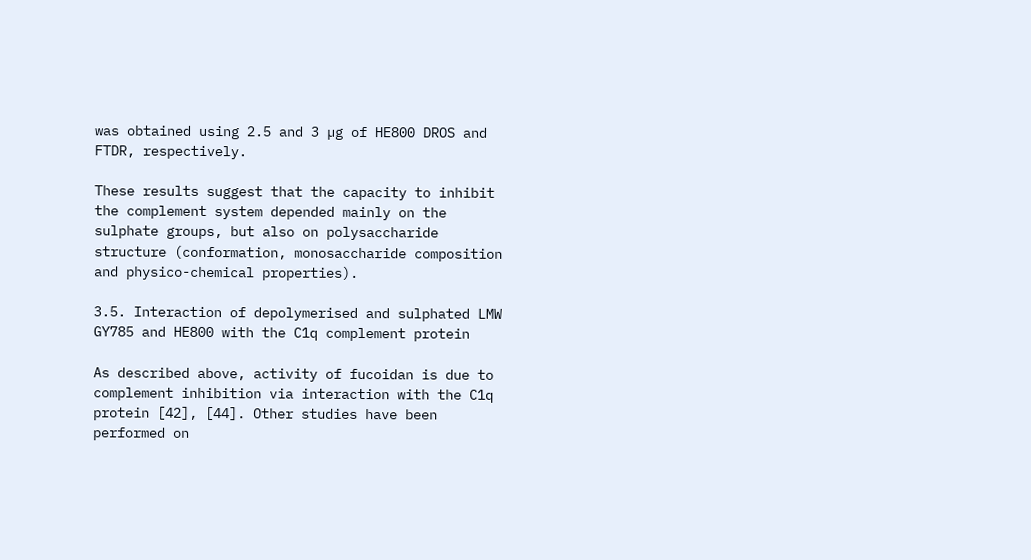was obtained using 2.5 and 3 µg of HE800 DROS and FTDR, respectively.

These results suggest that the capacity to inhibit the complement system depended mainly on the sulphate groups, but also on polysaccharide structure (conformation, monosaccharide composition and physico-chemical properties).

3.5. Interaction of depolymerised and sulphated LMW GY785 and HE800 with the C1q complement protein

As described above, activity of fucoidan is due to complement inhibition via interaction with the C1q protein [42], [44]. Other studies have been performed on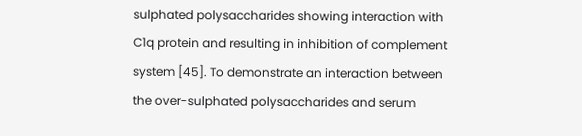sulphated polysaccharides showing interaction with C1q protein and resulting in inhibition of complement system [45]. To demonstrate an interaction between the over-sulphated polysaccharides and serum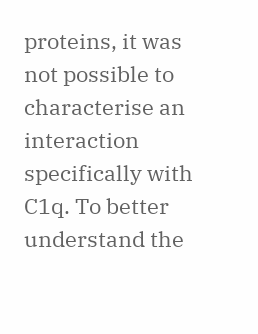proteins, it was not possible to characterise an interaction specifically with C1q. To better understand the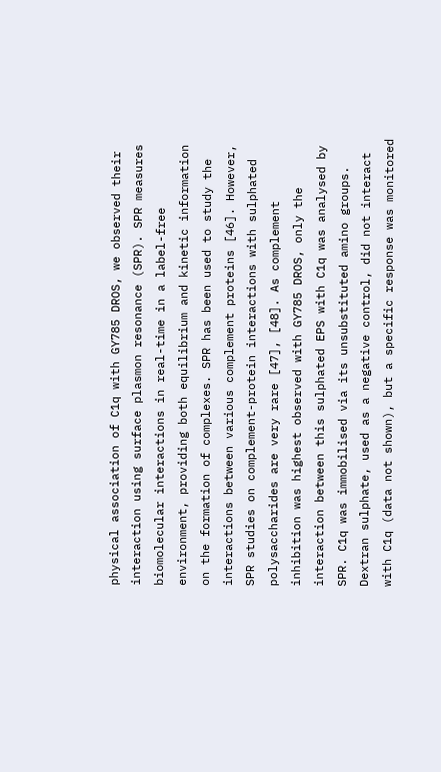physical association of C1q with GY785 DROS, we observed their interaction using surface plasmon resonance (SPR). SPR measures biomolecular interactions in real-time in a label-free environment, providing both equilibrium and kinetic information on the formation of complexes. SPR has been used to study the interactions between various complement proteins [46]. However, SPR studies on complement-protein interactions with sulphated polysaccharides are very rare [47], [48]. As complement inhibition was highest observed with GY785 DROS, only the interaction between this sulphated EPS with C1q was analysed by SPR. C1q was immobilised via its unsubstituted amino groups. Dextran sulphate, used as a negative control, did not interact with C1q (data not shown), but a specific response was monitored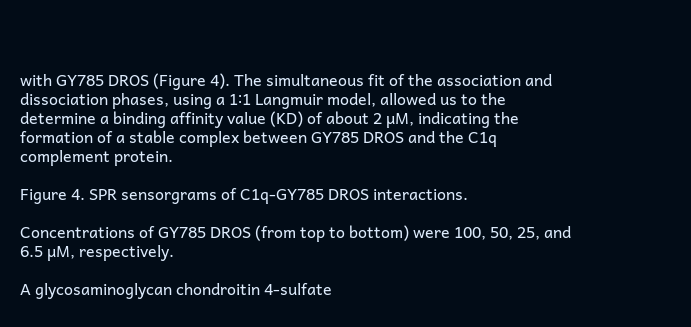with GY785 DROS (Figure 4). The simultaneous fit of the association and dissociation phases, using a 1∶1 Langmuir model, allowed us to the determine a binding affinity value (KD) of about 2 µM, indicating the formation of a stable complex between GY785 DROS and the C1q complement protein.

Figure 4. SPR sensorgrams of C1q-GY785 DROS interactions.

Concentrations of GY785 DROS (from top to bottom) were 100, 50, 25, and 6.5 µM, respectively.

A glycosaminoglycan chondroitin 4-sulfate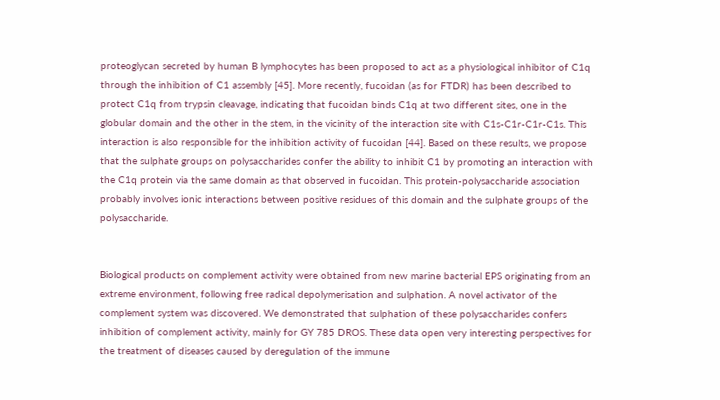proteoglycan secreted by human B lymphocytes has been proposed to act as a physiological inhibitor of C1q through the inhibition of C1 assembly [45]. More recently, fucoidan (as for FTDR) has been described to protect C1q from trypsin cleavage, indicating that fucoidan binds C1q at two different sites, one in the globular domain and the other in the stem, in the vicinity of the interaction site with C1s-C1r-C1r-C1s. This interaction is also responsible for the inhibition activity of fucoidan [44]. Based on these results, we propose that the sulphate groups on polysaccharides confer the ability to inhibit C1 by promoting an interaction with the C1q protein via the same domain as that observed in fucoidan. This protein-polysaccharide association probably involves ionic interactions between positive residues of this domain and the sulphate groups of the polysaccharide.


Biological products on complement activity were obtained from new marine bacterial EPS originating from an extreme environment, following free radical depolymerisation and sulphation. A novel activator of the complement system was discovered. We demonstrated that sulphation of these polysaccharides confers inhibition of complement activity, mainly for GY 785 DROS. These data open very interesting perspectives for the treatment of diseases caused by deregulation of the immune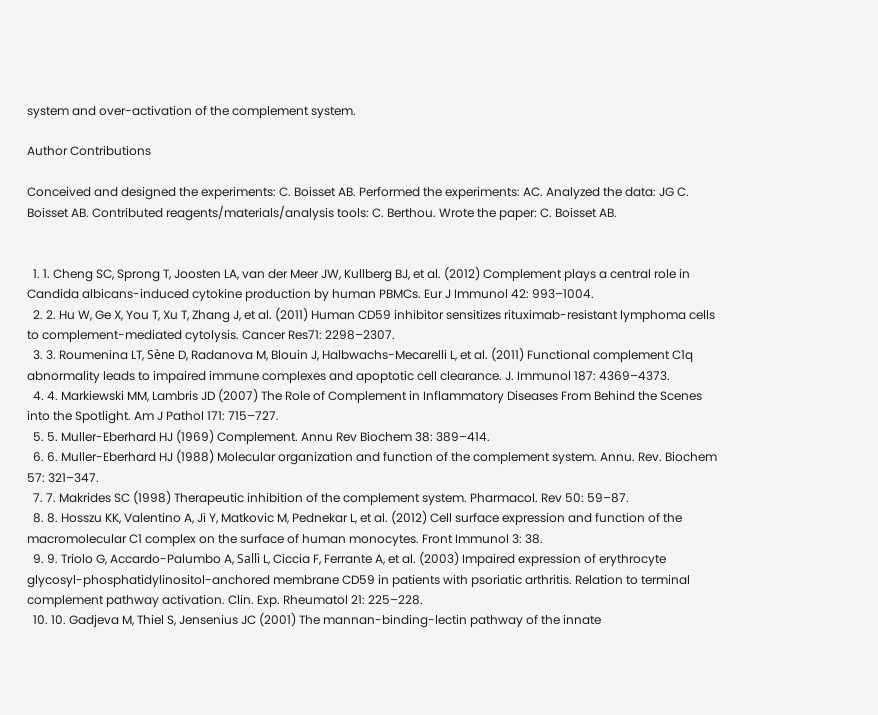system and over-activation of the complement system.

Author Contributions

Conceived and designed the experiments: C. Boisset AB. Performed the experiments: AC. Analyzed the data: JG C. Boisset AB. Contributed reagents/materials/analysis tools: C. Berthou. Wrote the paper: C. Boisset AB.


  1. 1. Cheng SC, Sprong T, Joosten LA, van der Meer JW, Kullberg BJ, et al. (2012) Complement plays a central role in Candida albicans-induced cytokine production by human PBMCs. Eur J Immunol 42: 993–1004.
  2. 2. Hu W, Ge X, You T, Xu T, Zhang J, et al. (2011) Human CD59 inhibitor sensitizes rituximab-resistant lymphoma cells to complement-mediated cytolysis. Cancer Res71: 2298–2307.
  3. 3. Roumenina LT, Sène D, Radanova M, Blouin J, Halbwachs-Mecarelli L, et al. (2011) Functional complement C1q abnormality leads to impaired immune complexes and apoptotic cell clearance. J. Immunol 187: 4369–4373.
  4. 4. Markiewski MM, Lambris JD (2007) The Role of Complement in Inflammatory Diseases From Behind the Scenes into the Spotlight. Am J Pathol 171: 715–727.
  5. 5. Muller-Eberhard HJ (1969) Complement. Annu Rev Biochem 38: 389–414.
  6. 6. Muller-Eberhard HJ (1988) Molecular organization and function of the complement system. Annu. Rev. Biochem 57: 321–347.
  7. 7. Makrides SC (1998) Therapeutic inhibition of the complement system. Pharmacol. Rev 50: 59–87.
  8. 8. Hosszu KK, Valentino A, Ji Y, Matkovic M, Pednekar L, et al. (2012) Cell surface expression and function of the macromolecular C1 complex on the surface of human monocytes. Front Immunol 3: 38.
  9. 9. Triolo G, Accardo-Palumbo A, Sallì L, Ciccia F, Ferrante A, et al. (2003) Impaired expression of erythrocyte glycosyl-phosphatidylinositol-anchored membrane CD59 in patients with psoriatic arthritis. Relation to terminal complement pathway activation. Clin. Exp. Rheumatol 21: 225–228.
  10. 10. Gadjeva M, Thiel S, Jensenius JC (2001) The mannan-binding-lectin pathway of the innate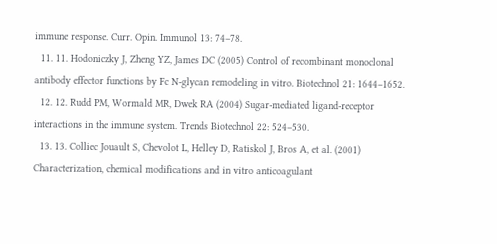immune response. Curr. Opin. Immunol 13: 74–78.
  11. 11. Hodoniczky J, Zheng YZ, James DC (2005) Control of recombinant monoclonal antibody effector functions by Fc N-glycan remodeling in vitro. Biotechnol 21: 1644–1652.
  12. 12. Rudd PM, Wormald MR, Dwek RA (2004) Sugar-mediated ligand-receptor interactions in the immune system. Trends Biotechnol 22: 524–530.
  13. 13. Colliec Jouault S, Chevolot L, Helley D, Ratiskol J, Bros A, et al. (2001) Characterization, chemical modifications and in vitro anticoagulant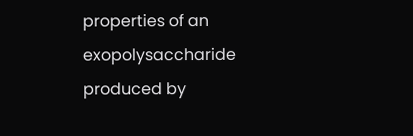properties of an exopolysaccharide produced by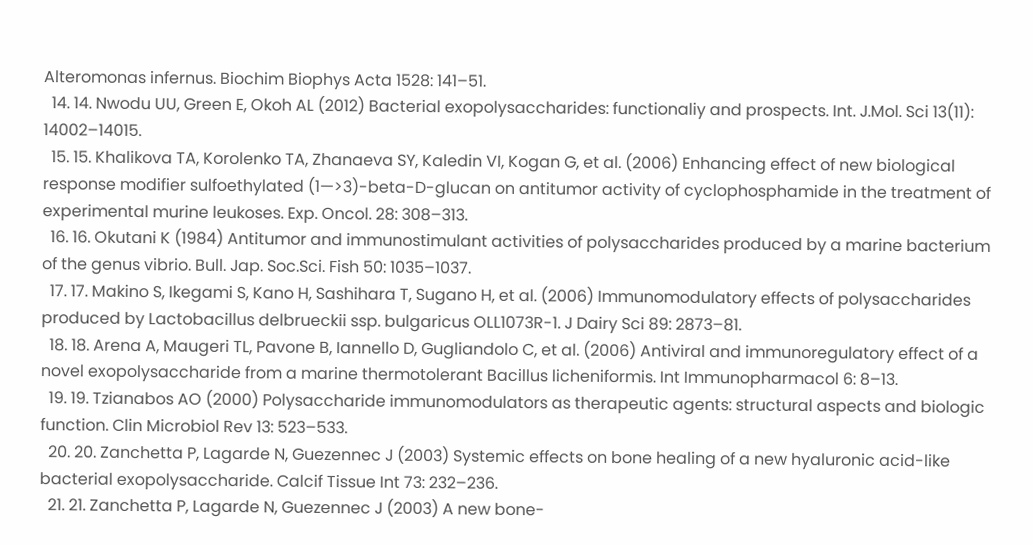Alteromonas infernus. Biochim Biophys Acta 1528: 141–51.
  14. 14. Nwodu UU, Green E, Okoh AL (2012) Bacterial exopolysaccharides: functionaliy and prospects. Int. J.Mol. Sci 13(11): 14002–14015.
  15. 15. Khalikova TA, Korolenko TA, Zhanaeva SY, Kaledin VI, Kogan G, et al. (2006) Enhancing effect of new biological response modifier sulfoethylated (1—>3)-beta-D-glucan on antitumor activity of cyclophosphamide in the treatment of experimental murine leukoses. Exp. Oncol. 28: 308–313.
  16. 16. Okutani K (1984) Antitumor and immunostimulant activities of polysaccharides produced by a marine bacterium of the genus vibrio. Bull. Jap. Soc.Sci. Fish 50: 1035–1037.
  17. 17. Makino S, Ikegami S, Kano H, Sashihara T, Sugano H, et al. (2006) Immunomodulatory effects of polysaccharides produced by Lactobacillus delbrueckii ssp. bulgaricus OLL1073R-1. J Dairy Sci 89: 2873–81.
  18. 18. Arena A, Maugeri TL, Pavone B, Iannello D, Gugliandolo C, et al. (2006) Antiviral and immunoregulatory effect of a novel exopolysaccharide from a marine thermotolerant Bacillus licheniformis. Int Immunopharmacol 6: 8–13.
  19. 19. Tzianabos AO (2000) Polysaccharide immunomodulators as therapeutic agents: structural aspects and biologic function. Clin Microbiol Rev 13: 523–533.
  20. 20. Zanchetta P, Lagarde N, Guezennec J (2003) Systemic effects on bone healing of a new hyaluronic acid-like bacterial exopolysaccharide. Calcif Tissue Int 73: 232–236.
  21. 21. Zanchetta P, Lagarde N, Guezennec J (2003) A new bone-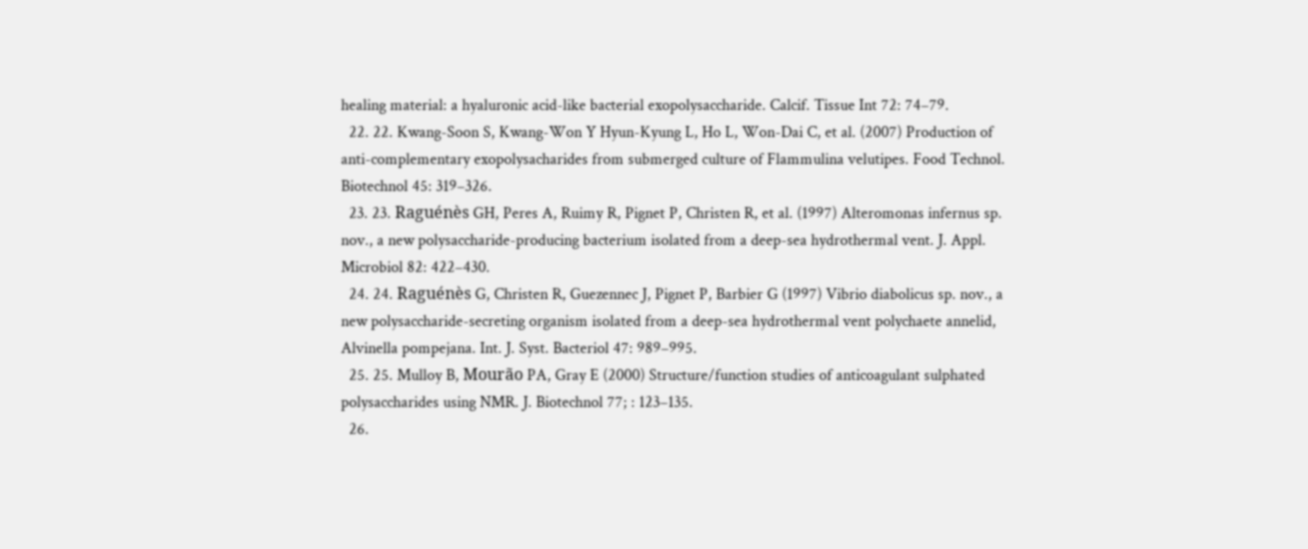healing material: a hyaluronic acid-like bacterial exopolysaccharide. Calcif. Tissue Int 72: 74–79.
  22. 22. Kwang-Soon S, Kwang-Won Y Hyun-Kyung L, Ho L, Won-Dai C, et al. (2007) Production of anti-complementary exopolysacharides from submerged culture of Flammulina velutipes. Food Technol. Biotechnol 45: 319–326.
  23. 23. Raguénès GH, Peres A, Ruimy R, Pignet P, Christen R, et al. (1997) Alteromonas infernus sp. nov., a new polysaccharide-producing bacterium isolated from a deep-sea hydrothermal vent. J. Appl. Microbiol 82: 422–430.
  24. 24. Raguénès G, Christen R, Guezennec J, Pignet P, Barbier G (1997) Vibrio diabolicus sp. nov., a new polysaccharide-secreting organism isolated from a deep-sea hydrothermal vent polychaete annelid, Alvinella pompejana. Int. J. Syst. Bacteriol 47: 989–995.
  25. 25. Mulloy B, Mourão PA, Gray E (2000) Structure/function studies of anticoagulant sulphated polysaccharides using NMR. J. Biotechnol 77; : 123–135.
  26.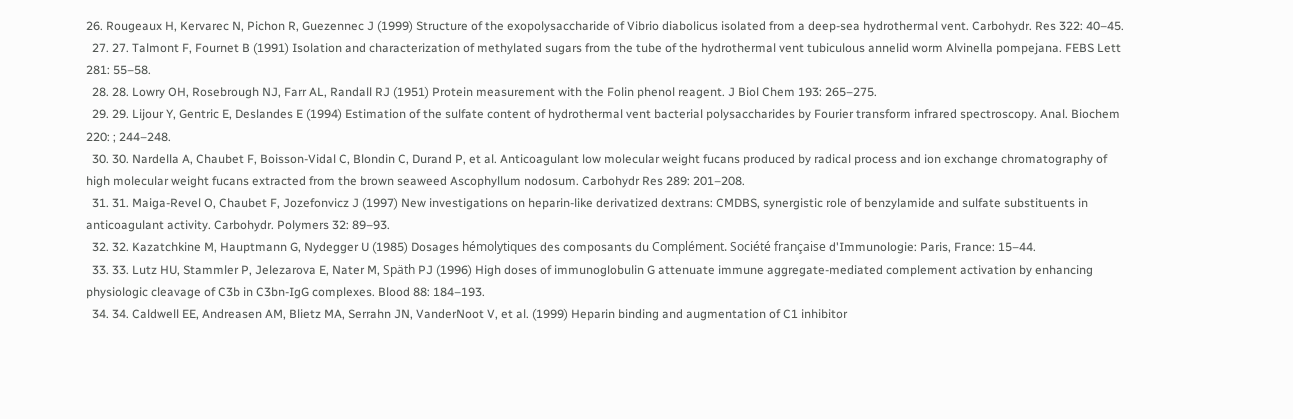26. Rougeaux H, Kervarec N, Pichon R, Guezennec J (1999) Structure of the exopolysaccharide of Vibrio diabolicus isolated from a deep-sea hydrothermal vent. Carbohydr. Res 322: 40–45.
  27. 27. Talmont F, Fournet B (1991) Isolation and characterization of methylated sugars from the tube of the hydrothermal vent tubiculous annelid worm Alvinella pompejana. FEBS Lett 281: 55–58.
  28. 28. Lowry OH, Rosebrough NJ, Farr AL, Randall RJ (1951) Protein measurement with the Folin phenol reagent. J Biol Chem 193: 265–275.
  29. 29. Lijour Y, Gentric E, Deslandes E (1994) Estimation of the sulfate content of hydrothermal vent bacterial polysaccharides by Fourier transform infrared spectroscopy. Anal. Biochem 220: ; 244–248.
  30. 30. Nardella A, Chaubet F, Boisson-Vidal C, Blondin C, Durand P, et al. Anticoagulant low molecular weight fucans produced by radical process and ion exchange chromatography of high molecular weight fucans extracted from the brown seaweed Ascophyllum nodosum. Carbohydr Res 289: 201–208.
  31. 31. Maiga-Revel O, Chaubet F, Jozefonvicz J (1997) New investigations on heparin-like derivatized dextrans: CMDBS, synergistic role of benzylamide and sulfate substituents in anticoagulant activity. Carbohydr. Polymers 32: 89–93.
  32. 32. Kazatchkine M, Hauptmann G, Nydegger U (1985) Dosages hémolytiques des composants du Complément. Société française d'Immunologie: Paris, France: 15–44.
  33. 33. Lutz HU, Stammler P, Jelezarova E, Nater M, Späth PJ (1996) High doses of immunoglobulin G attenuate immune aggregate-mediated complement activation by enhancing physiologic cleavage of C3b in C3bn-IgG complexes. Blood 88: 184–193.
  34. 34. Caldwell EE, Andreasen AM, Blietz MA, Serrahn JN, VanderNoot V, et al. (1999) Heparin binding and augmentation of C1 inhibitor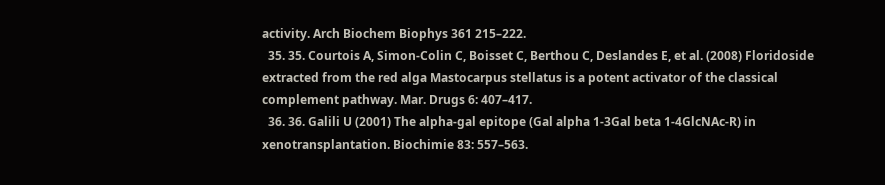activity. Arch Biochem Biophys 361 215–222.
  35. 35. Courtois A, Simon-Colin C, Boisset C, Berthou C, Deslandes E, et al. (2008) Floridoside extracted from the red alga Mastocarpus stellatus is a potent activator of the classical complement pathway. Mar. Drugs 6: 407–417.
  36. 36. Galili U (2001) The alpha-gal epitope (Gal alpha 1-3Gal beta 1-4GlcNAc-R) in xenotransplantation. Biochimie 83: 557–563.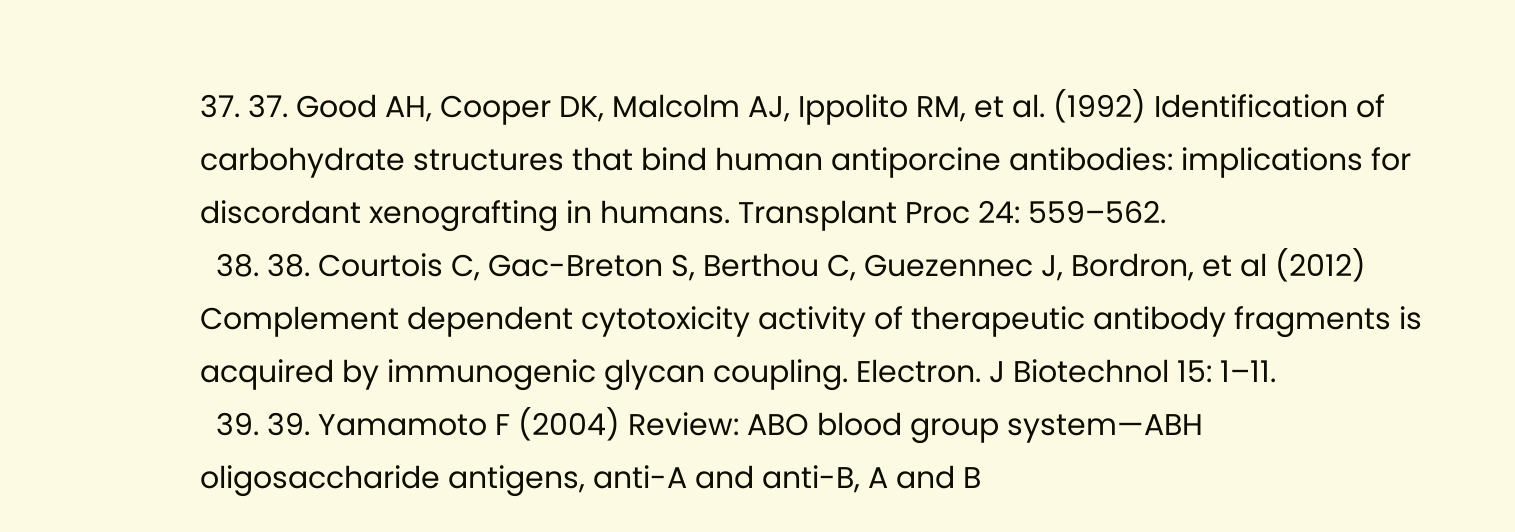37. 37. Good AH, Cooper DK, Malcolm AJ, Ippolito RM, et al. (1992) Identification of carbohydrate structures that bind human antiporcine antibodies: implications for discordant xenografting in humans. Transplant Proc 24: 559–562.
  38. 38. Courtois C, Gac-Breton S, Berthou C, Guezennec J, Bordron, et al (2012) Complement dependent cytotoxicity activity of therapeutic antibody fragments is acquired by immunogenic glycan coupling. Electron. J Biotechnol 15: 1–11.
  39. 39. Yamamoto F (2004) Review: ABO blood group system—ABH oligosaccharide antigens, anti-A and anti-B, A and B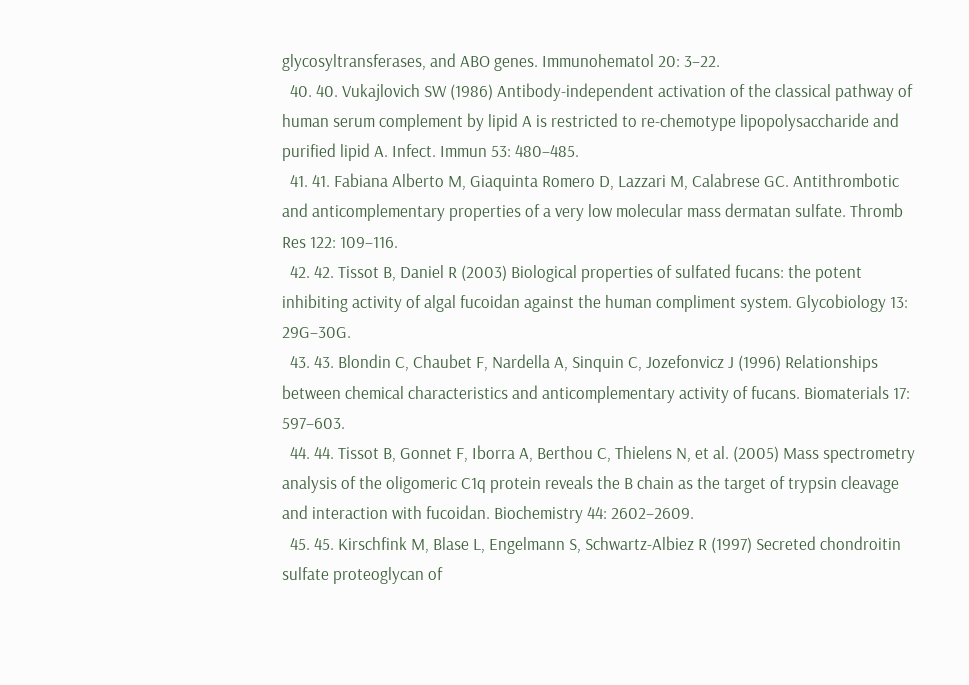glycosyltransferases, and ABO genes. Immunohematol 20: 3–22.
  40. 40. Vukajlovich SW (1986) Antibody-independent activation of the classical pathway of human serum complement by lipid A is restricted to re-chemotype lipopolysaccharide and purified lipid A. Infect. Immun 53: 480–485.
  41. 41. Fabiana Alberto M, Giaquinta Romero D, Lazzari M, Calabrese GC. Antithrombotic and anticomplementary properties of a very low molecular mass dermatan sulfate. Thromb Res 122: 109–116.
  42. 42. Tissot B, Daniel R (2003) Biological properties of sulfated fucans: the potent inhibiting activity of algal fucoidan against the human compliment system. Glycobiology 13: 29G–30G.
  43. 43. Blondin C, Chaubet F, Nardella A, Sinquin C, Jozefonvicz J (1996) Relationships between chemical characteristics and anticomplementary activity of fucans. Biomaterials 17: 597–603.
  44. 44. Tissot B, Gonnet F, Iborra A, Berthou C, Thielens N, et al. (2005) Mass spectrometry analysis of the oligomeric C1q protein reveals the B chain as the target of trypsin cleavage and interaction with fucoidan. Biochemistry 44: 2602–2609.
  45. 45. Kirschfink M, Blase L, Engelmann S, Schwartz-Albiez R (1997) Secreted chondroitin sulfate proteoglycan of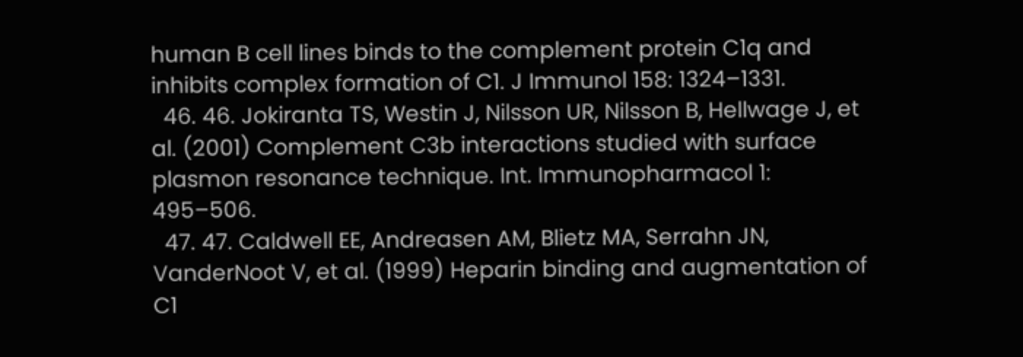human B cell lines binds to the complement protein C1q and inhibits complex formation of C1. J Immunol 158: 1324–1331.
  46. 46. Jokiranta TS, Westin J, Nilsson UR, Nilsson B, Hellwage J, et al. (2001) Complement C3b interactions studied with surface plasmon resonance technique. Int. Immunopharmacol 1: 495–506.
  47. 47. Caldwell EE, Andreasen AM, Blietz MA, Serrahn JN, VanderNoot V, et al. (1999) Heparin binding and augmentation of C1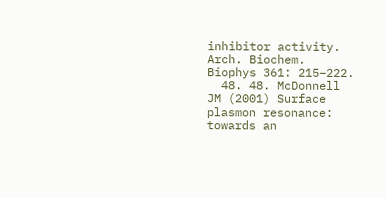inhibitor activity. Arch. Biochem. Biophys 361: 215–222.
  48. 48. McDonnell JM (2001) Surface plasmon resonance: towards an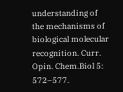understanding of the mechanisms of biological molecular recognition. Curr. Opin. Chem.Biol 5: 572–577.